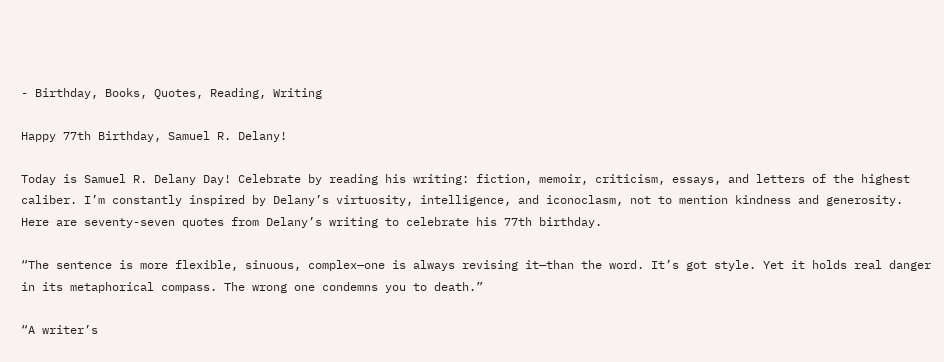- Birthday, Books, Quotes, Reading, Writing

Happy 77th Birthday, Samuel R. Delany!

Today is Samuel R. Delany Day! Celebrate by reading his writing: fiction, memoir, criticism, essays, and letters of the highest caliber. I’m constantly inspired by Delany’s virtuosity, intelligence, and iconoclasm, not to mention kindness and generosity. Here are seventy-seven quotes from Delany’s writing to celebrate his 77th birthday.

“The sentence is more flexible, sinuous, complex—one is always revising it—than the word. It’s got style. Yet it holds real danger in its metaphorical compass. The wrong one condemns you to death.”

“A writer’s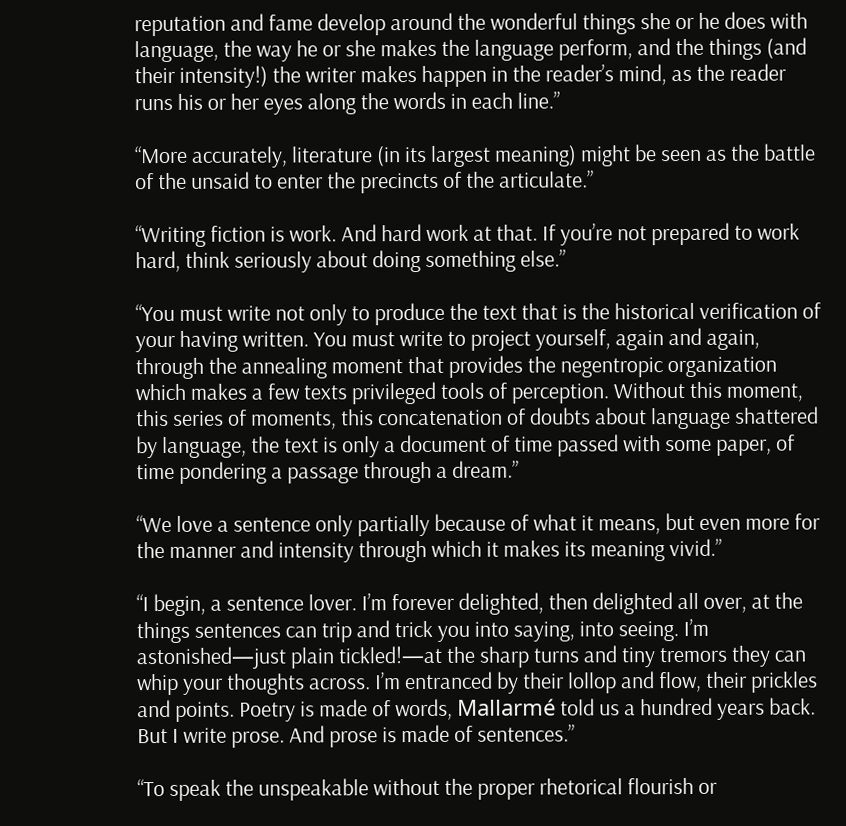reputation and fame develop around the wonderful things she or he does with language, the way he or she makes the language perform, and the things (and their intensity!) the writer makes happen in the reader’s mind, as the reader runs his or her eyes along the words in each line.”

“More accurately, literature (in its largest meaning) might be seen as the battle of the unsaid to enter the precincts of the articulate.”

“Writing fiction is work. And hard work at that. If you’re not prepared to work hard, think seriously about doing something else.”

“You must write not only to produce the text that is the historical verification of your having written. You must write to project yourself, again and again, through the annealing moment that provides the negentropic organization which makes a few texts privileged tools of perception. Without this moment, this series of moments, this concatenation of doubts about language shattered by language, the text is only a document of time passed with some paper, of time pondering a passage through a dream.”

“We love a sentence only partially because of what it means, but even more for the manner and intensity through which it makes its meaning vivid.”

“I begin, a sentence lover. I’m forever delighted, then delighted all over, at the things sentences can trip and trick you into saying, into seeing. I’m astonished—just plain tickled!—at the sharp turns and tiny tremors they can whip your thoughts across. I’m entranced by their lollop and flow, their prickles and points. Poetry is made of words, Mallarmé told us a hundred years back. But I write prose. And prose is made of sentences.”

“To speak the unspeakable without the proper rhetorical flourish or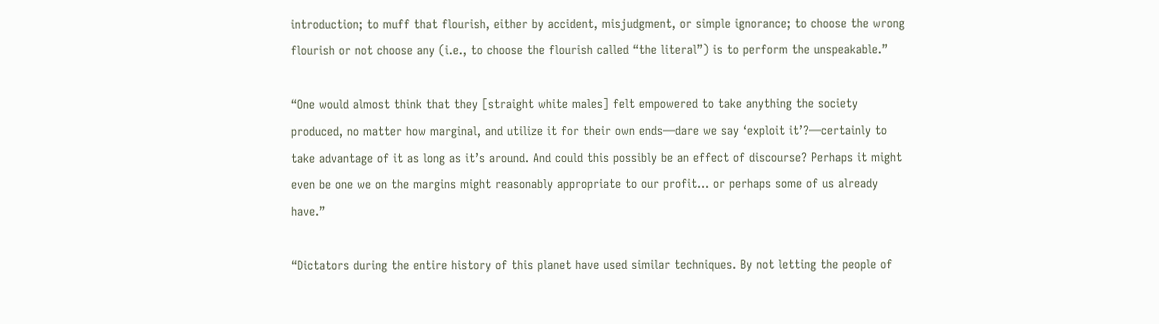introduction; to muff that flourish, either by accident, misjudgment, or simple ignorance; to choose the wrong flourish or not choose any (i.e., to choose the flourish called “the literal”) is to perform the unspeakable.”

“One would almost think that they [straight white males] felt empowered to take anything the society produced, no matter how marginal, and utilize it for their own ends—dare we say ‘exploit it’?—certainly to take advantage of it as long as it’s around. And could this possibly be an effect of discourse? Perhaps it might even be one we on the margins might reasonably appropriate to our profit… or perhaps some of us already have.”

“Dictators during the entire history of this planet have used similar techniques. By not letting the people of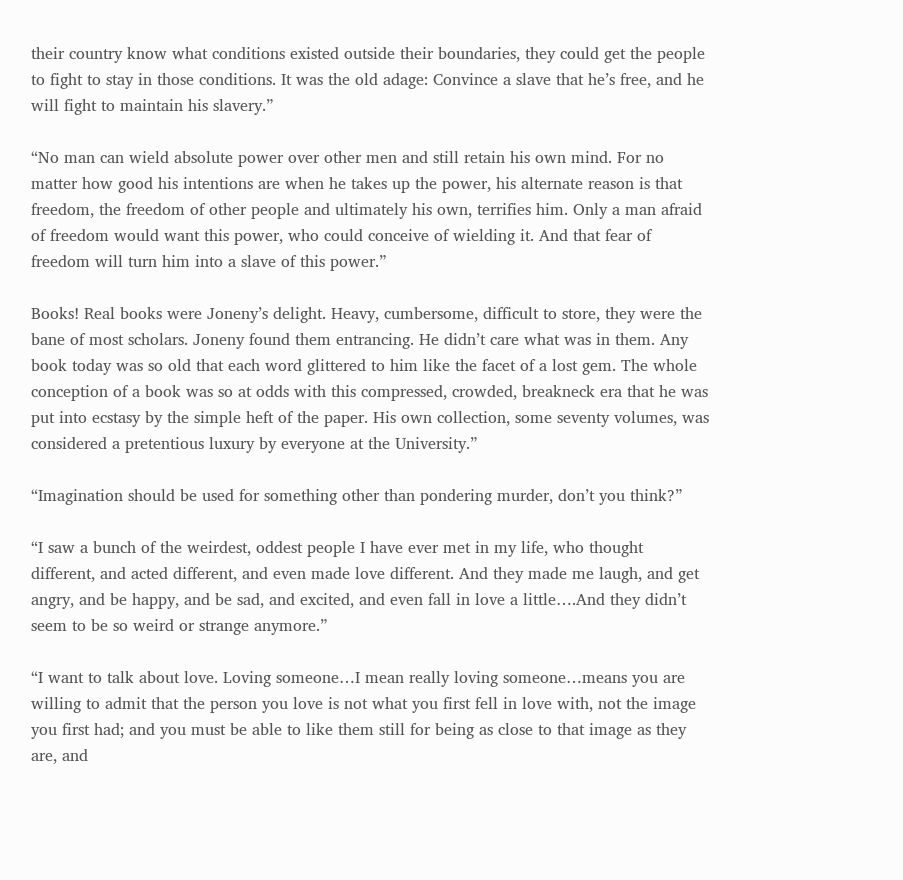their country know what conditions existed outside their boundaries, they could get the people to fight to stay in those conditions. It was the old adage: Convince a slave that he’s free, and he will fight to maintain his slavery.”

“No man can wield absolute power over other men and still retain his own mind. For no matter how good his intentions are when he takes up the power, his alternate reason is that freedom, the freedom of other people and ultimately his own, terrifies him. Only a man afraid of freedom would want this power, who could conceive of wielding it. And that fear of freedom will turn him into a slave of this power.”

Books! Real books were Joneny’s delight. Heavy, cumbersome, difficult to store, they were the bane of most scholars. Joneny found them entrancing. He didn’t care what was in them. Any book today was so old that each word glittered to him like the facet of a lost gem. The whole conception of a book was so at odds with this compressed, crowded, breakneck era that he was put into ecstasy by the simple heft of the paper. His own collection, some seventy volumes, was considered a pretentious luxury by everyone at the University.”

“Imagination should be used for something other than pondering murder, don’t you think?”

“I saw a bunch of the weirdest, oddest people I have ever met in my life, who thought different, and acted different, and even made love different. And they made me laugh, and get angry, and be happy, and be sad, and excited, and even fall in love a little….And they didn’t seem to be so weird or strange anymore.”

“I want to talk about love. Loving someone…I mean really loving someone…means you are willing to admit that the person you love is not what you first fell in love with, not the image you first had; and you must be able to like them still for being as close to that image as they are, and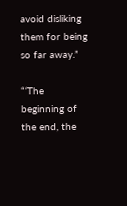avoid disliking them for being so far away.”

“‘The beginning of the end, the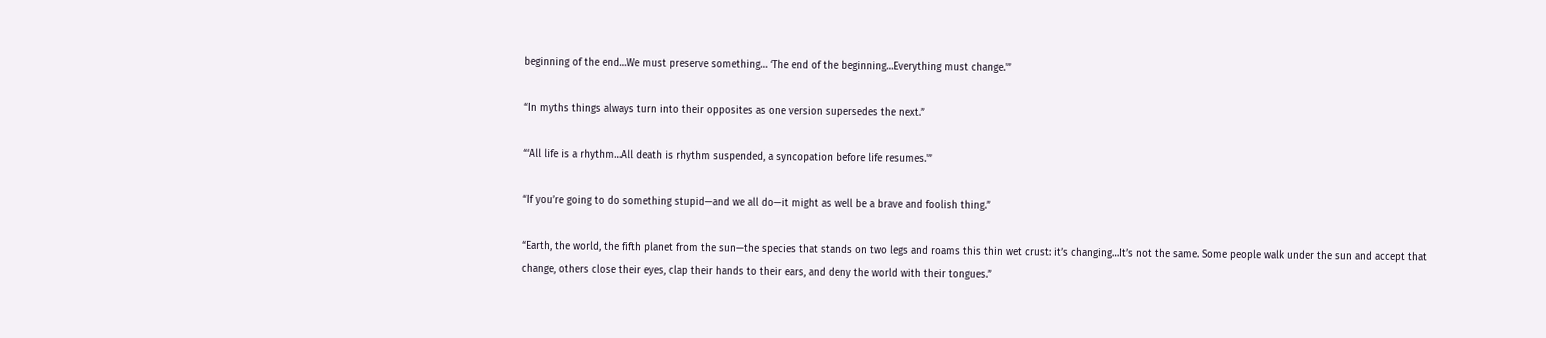beginning of the end…We must preserve something… ‘The end of the beginning…Everything must change.'”

“In myths things always turn into their opposites as one version supersedes the next.”

“‘All life is a rhythm…All death is rhythm suspended, a syncopation before life resumes.'”

“If you’re going to do something stupid—and we all do—it might as well be a brave and foolish thing.”

“Earth, the world, the fifth planet from the sun—the species that stands on two legs and roams this thin wet crust: it’s changing…It’s not the same. Some people walk under the sun and accept that change, others close their eyes, clap their hands to their ears, and deny the world with their tongues.”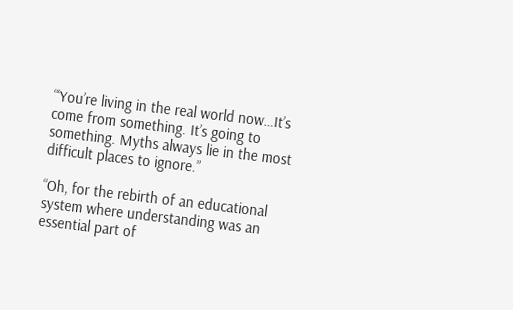“‘You’re living in the real world now…It’s come from something. It’s going to something. Myths always lie in the most difficult places to ignore.”

“Oh, for the rebirth of an educational system where understanding was an essential part of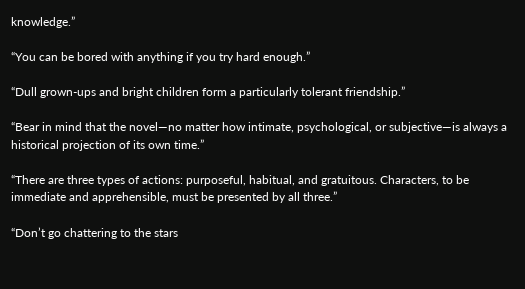knowledge.”

“You can be bored with anything if you try hard enough.”

“Dull grown-ups and bright children form a particularly tolerant friendship.”

“Bear in mind that the novel—no matter how intimate, psychological, or subjective—is always a historical projection of its own time.”

“There are three types of actions: purposeful, habitual, and gratuitous. Characters, to be immediate and apprehensible, must be presented by all three.”

“Don’t go chattering to the stars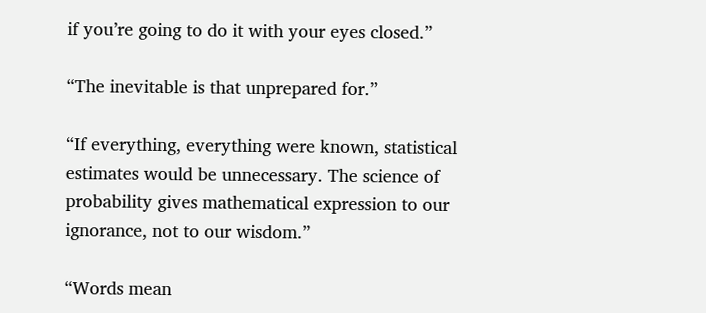if you’re going to do it with your eyes closed.”

“The inevitable is that unprepared for.”

“If everything, everything were known, statistical estimates would be unnecessary. The science of probability gives mathematical expression to our ignorance, not to our wisdom.”

“Words mean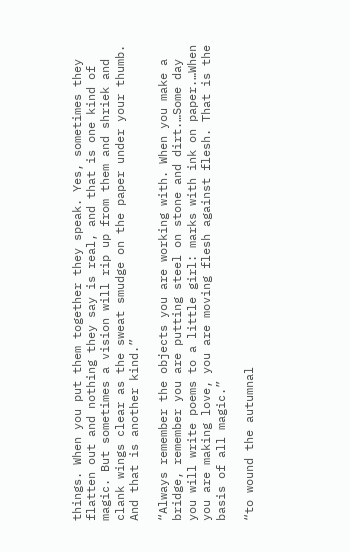things. When you put them together they speak. Yes, sometimes they flatten out and nothing they say is real, and that is one kind of magic. But sometimes a vision will rip up from them and shriek and clank wings clear as the sweat smudge on the paper under your thumb. And that is another kind.”

“Always remember the objects you are working with. When you make a bridge, remember you are putting steel on stone and dirt.…Some day you will write poems to a little girl: marks with ink on paper.…When you are making love, you are moving flesh against flesh. That is the basis of all magic.”

“to wound the autumnal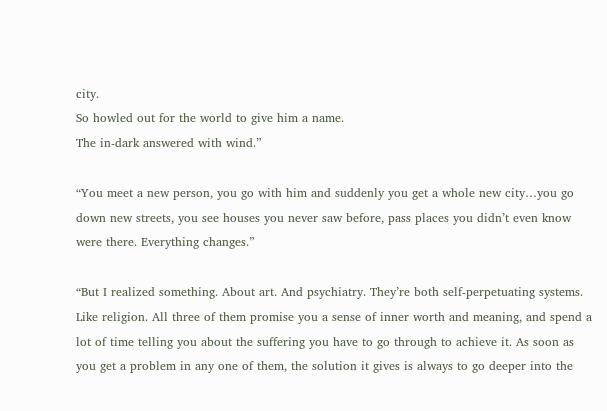city.
So howled out for the world to give him a name.
The in-dark answered with wind.”

“You meet a new person, you go with him and suddenly you get a whole new city…you go down new streets, you see houses you never saw before, pass places you didn’t even know were there. Everything changes.”

“But I realized something. About art. And psychiatry. They’re both self-perpetuating systems. Like religion. All three of them promise you a sense of inner worth and meaning, and spend a lot of time telling you about the suffering you have to go through to achieve it. As soon as you get a problem in any one of them, the solution it gives is always to go deeper into the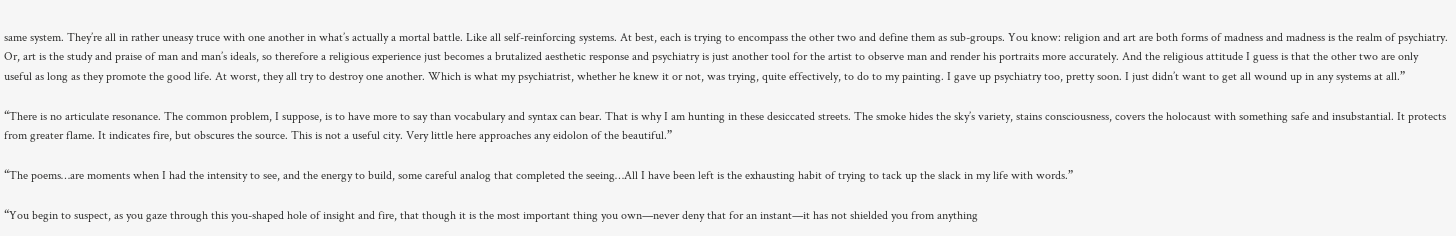same system. They’re all in rather uneasy truce with one another in what’s actually a mortal battle. Like all self-reinforcing systems. At best, each is trying to encompass the other two and define them as sub-groups. You know: religion and art are both forms of madness and madness is the realm of psychiatry. Or, art is the study and praise of man and man’s ideals, so therefore a religious experience just becomes a brutalized aesthetic response and psychiatry is just another tool for the artist to observe man and render his portraits more accurately. And the religious attitude I guess is that the other two are only useful as long as they promote the good life. At worst, they all try to destroy one another. Which is what my psychiatrist, whether he knew it or not, was trying, quite effectively, to do to my painting. I gave up psychiatry too, pretty soon. I just didn’t want to get all wound up in any systems at all.”

“There is no articulate resonance. The common problem, I suppose, is to have more to say than vocabulary and syntax can bear. That is why I am hunting in these desiccated streets. The smoke hides the sky’s variety, stains consciousness, covers the holocaust with something safe and insubstantial. It protects from greater flame. It indicates fire, but obscures the source. This is not a useful city. Very little here approaches any eidolon of the beautiful.”

“The poems…are moments when I had the intensity to see, and the energy to build, some careful analog that completed the seeing…All I have been left is the exhausting habit of trying to tack up the slack in my life with words.”

“You begin to suspect, as you gaze through this you-shaped hole of insight and fire, that though it is the most important thing you own—never deny that for an instant—it has not shielded you from anything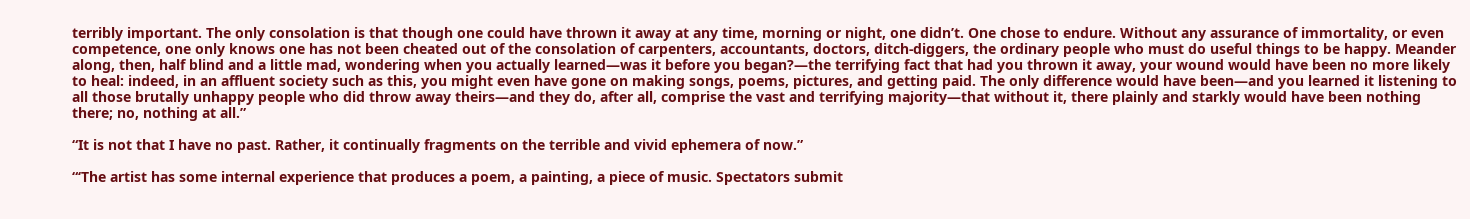terribly important. The only consolation is that though one could have thrown it away at any time, morning or night, one didn’t. One chose to endure. Without any assurance of immortality, or even competence, one only knows one has not been cheated out of the consolation of carpenters, accountants, doctors, ditch-diggers, the ordinary people who must do useful things to be happy. Meander along, then, half blind and a little mad, wondering when you actually learned—was it before you began?—the terrifying fact that had you thrown it away, your wound would have been no more likely to heal: indeed, in an affluent society such as this, you might even have gone on making songs, poems, pictures, and getting paid. The only difference would have been—and you learned it listening to all those brutally unhappy people who did throw away theirs—and they do, after all, comprise the vast and terrifying majority—that without it, there plainly and starkly would have been nothing there; no, nothing at all.”

“It is not that I have no past. Rather, it continually fragments on the terrible and vivid ephemera of now.”

“‘The artist has some internal experience that produces a poem, a painting, a piece of music. Spectators submit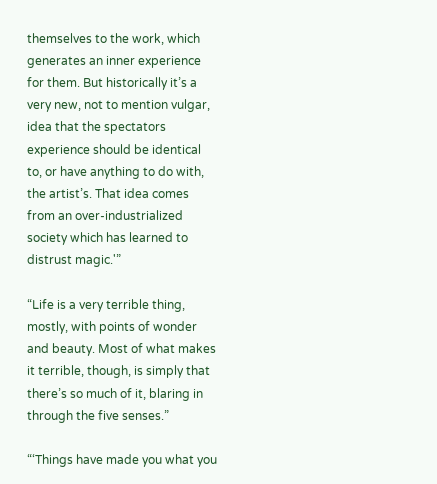themselves to the work, which generates an inner experience for them. But historically it’s a very new, not to mention vulgar, idea that the spectators experience should be identical to, or have anything to do with, the artist’s. That idea comes from an over-industrialized society which has learned to distrust magic.'”

“Life is a very terrible thing, mostly, with points of wonder and beauty. Most of what makes it terrible, though, is simply that there’s so much of it, blaring in through the five senses.”

“‘Things have made you what you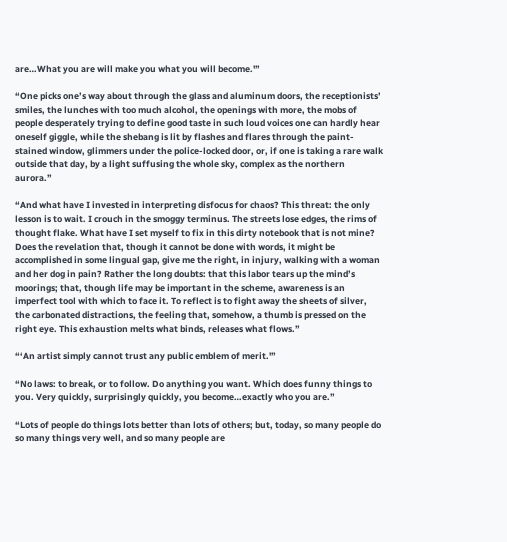are…What you are will make you what you will become.'”

“One picks one’s way about through the glass and aluminum doors, the receptionists’ smiles, the lunches with too much alcohol, the openings with more, the mobs of people desperately trying to define good taste in such loud voices one can hardly hear oneself giggle, while the shebang is lit by flashes and flares through the paint-stained window, glimmers under the police-locked door, or, if one is taking a rare walk outside that day, by a light suffusing the whole sky, complex as the northern aurora.”

“And what have I invested in interpreting disfocus for chaos? This threat: the only lesson is to wait. I crouch in the smoggy terminus. The streets lose edges, the rims of thought flake. What have I set myself to fix in this dirty notebook that is not mine? Does the revelation that, though it cannot be done with words, it might be accomplished in some lingual gap, give me the right, in injury, walking with a woman and her dog in pain? Rather the long doubts: that this labor tears up the mind’s moorings; that, though life may be important in the scheme, awareness is an imperfect tool with which to face it. To reflect is to fight away the sheets of silver, the carbonated distractions, the feeling that, somehow, a thumb is pressed on the right eye. This exhaustion melts what binds, releases what flows.”

“‘An artist simply cannot trust any public emblem of merit.'”

“No laws: to break, or to follow. Do anything you want. Which does funny things to you. Very quickly, surprisingly quickly, you become…exactly who you are.”

“Lots of people do things lots better than lots of others; but, today, so many people do so many things very well, and so many people are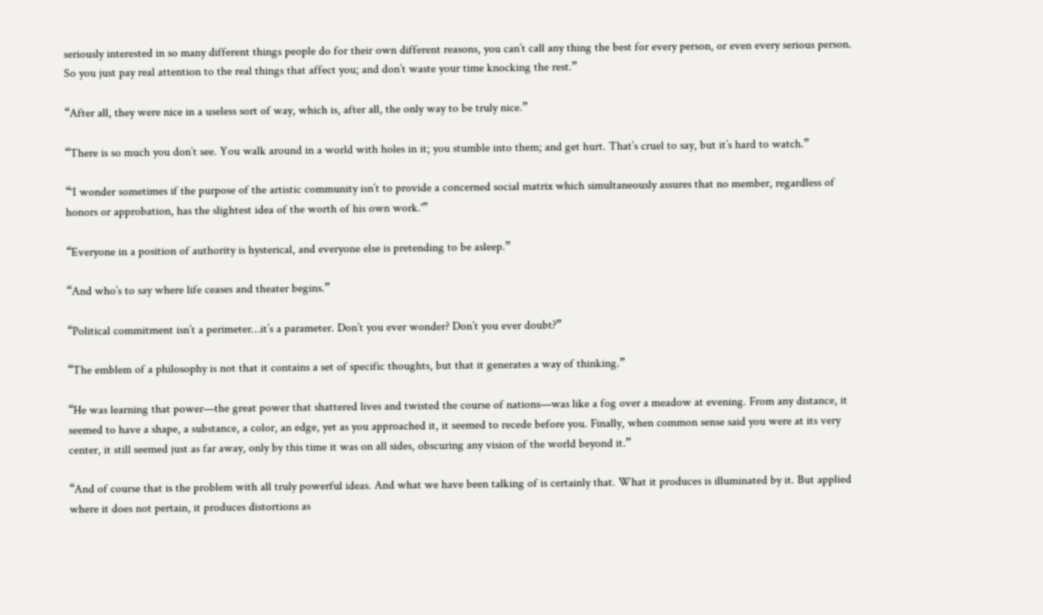seriously interested in so many different things people do for their own different reasons, you can’t call any thing the best for every person, or even every serious person. So you just pay real attention to the real things that affect you; and don’t waste your time knocking the rest.”

“After all, they were nice in a useless sort of way, which is, after all, the only way to be truly nice.”

“There is so much you don’t see. You walk around in a world with holes in it; you stumble into them; and get hurt. That’s cruel to say, but it’s hard to watch.”

“‘I wonder sometimes if the purpose of the artistic community isn’t to provide a concerned social matrix which simultaneously assures that no member, regardless of honors or approbation, has the slightest idea of the worth of his own work.'”

“Everyone in a position of authority is hysterical, and everyone else is pretending to be asleep.”

“And who’s to say where life ceases and theater begins.”

“Political commitment isn’t a perimeter…it’s a parameter. Don’t you ever wonder? Don’t you ever doubt?”

“The emblem of a philosophy is not that it contains a set of specific thoughts, but that it generates a way of thinking.”

“He was learning that power—the great power that shattered lives and twisted the course of nations—was like a fog over a meadow at evening. From any distance, it seemed to have a shape, a substance, a color, an edge, yet as you approached it, it seemed to recede before you. Finally, when common sense said you were at its very center, it still seemed just as far away, only by this time it was on all sides, obscuring any vision of the world beyond it.”

“And of course that is the problem with all truly powerful ideas. And what we have been talking of is certainly that. What it produces is illuminated by it. But applied where it does not pertain, it produces distortions as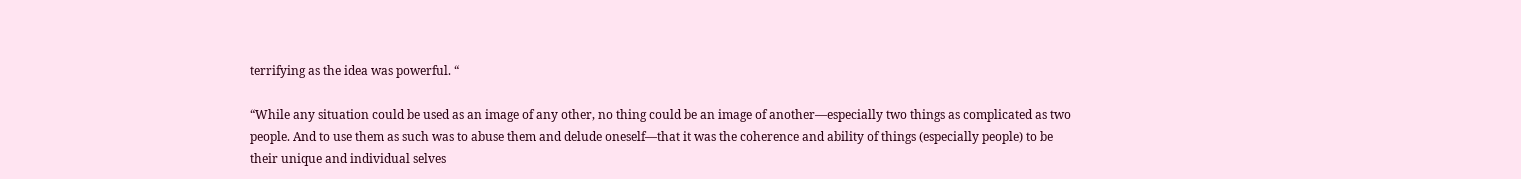terrifying as the idea was powerful. “

“While any situation could be used as an image of any other, no thing could be an image of another—especially two things as complicated as two people. And to use them as such was to abuse them and delude oneself—that it was the coherence and ability of things (especially people) to be their unique and individual selves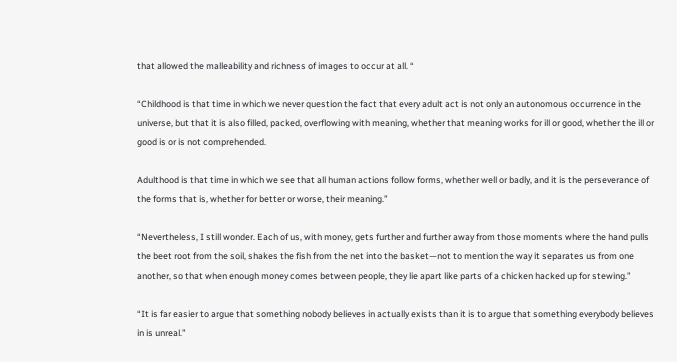that allowed the malleability and richness of images to occur at all. “

“Childhood is that time in which we never question the fact that every adult act is not only an autonomous occurrence in the universe, but that it is also filled, packed, overflowing with meaning, whether that meaning works for ill or good, whether the ill or good is or is not comprehended.

Adulthood is that time in which we see that all human actions follow forms, whether well or badly, and it is the perseverance of the forms that is, whether for better or worse, their meaning.”

“Nevertheless, I still wonder. Each of us, with money, gets further and further away from those moments where the hand pulls the beet root from the soil, shakes the fish from the net into the basket—not to mention the way it separates us from one another, so that when enough money comes between people, they lie apart like parts of a chicken hacked up for stewing.”

“It is far easier to argue that something nobody believes in actually exists than it is to argue that something everybody believes in is unreal.”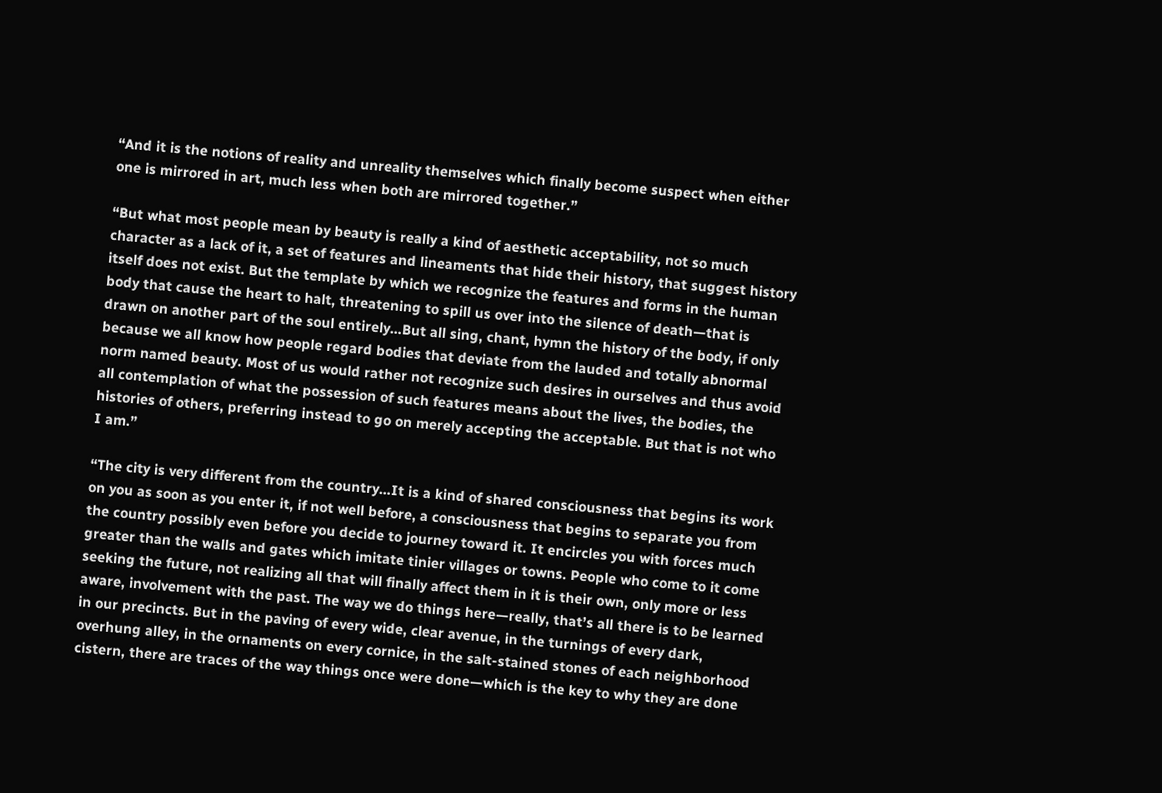“And it is the notions of reality and unreality themselves which finally become suspect when either one is mirrored in art, much less when both are mirrored together.”

“But what most people mean by beauty is really a kind of aesthetic acceptability, not so much character as a lack of it, a set of features and lineaments that hide their history, that suggest history itself does not exist. But the template by which we recognize the features and forms in the human body that cause the heart to halt, threatening to spill us over into the silence of death—that is drawn on another part of the soul entirely…But all sing, chant, hymn the history of the body, if only because we all know how people regard bodies that deviate from the lauded and totally abnormal norm named beauty. Most of us would rather not recognize such desires in ourselves and thus avoid all contemplation of what the possession of such features means about the lives, the bodies, the histories of others, preferring instead to go on merely accepting the acceptable. But that is not who I am.”

“The city is very different from the country…It is a kind of shared consciousness that begins its work on you as soon as you enter it, if not well before, a consciousness that begins to separate you from the country possibly even before you decide to journey toward it. It encircles you with forces much greater than the walls and gates which imitate tinier villages or towns. People who come to it come seeking the future, not realizing all that will finally affect them in it is their own, only more or less aware, involvement with the past. The way we do things here—really, that’s all there is to be learned in our precincts. But in the paving of every wide, clear avenue, in the turnings of every dark, overhung alley, in the ornaments on every cornice, in the salt-stained stones of each neighborhood cistern, there are traces of the way things once were done—which is the key to why they are done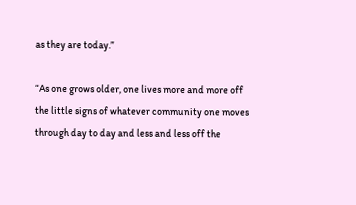as they are today.”

“As one grows older, one lives more and more off the little signs of whatever community one moves through day to day and less and less off the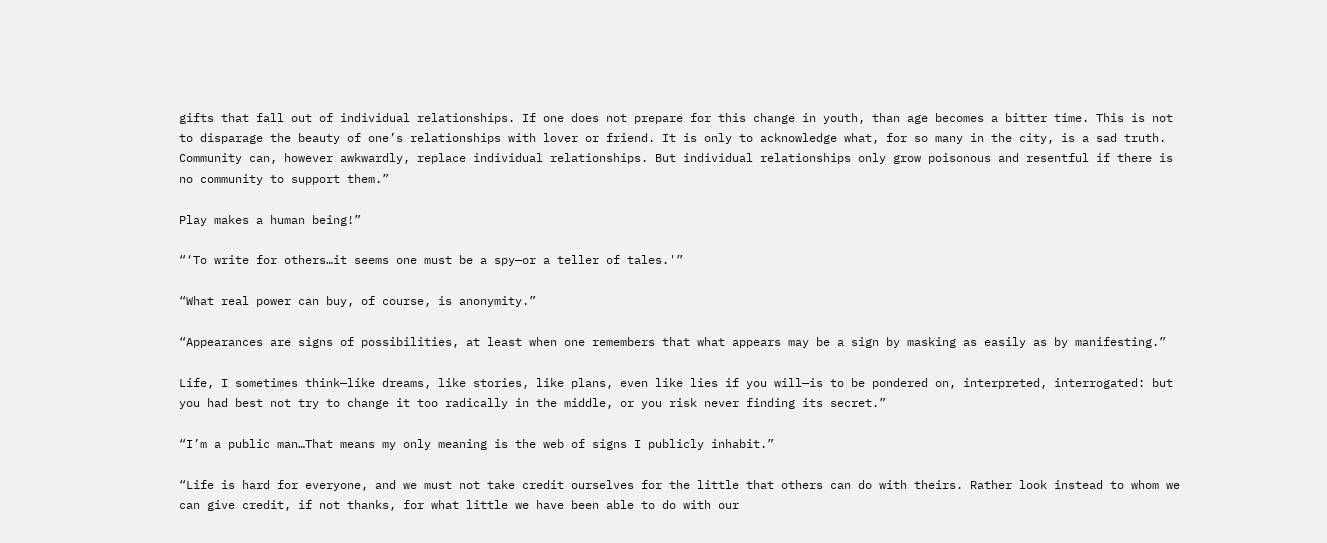gifts that fall out of individual relationships. If one does not prepare for this change in youth, than age becomes a bitter time. This is not to disparage the beauty of one’s relationships with lover or friend. It is only to acknowledge what, for so many in the city, is a sad truth. Community can, however awkwardly, replace individual relationships. But individual relationships only grow poisonous and resentful if there is no community to support them.”

Play makes a human being!”

“‘To write for others…it seems one must be a spy—or a teller of tales.'”

“What real power can buy, of course, is anonymity.”

“Appearances are signs of possibilities, at least when one remembers that what appears may be a sign by masking as easily as by manifesting.”

Life, I sometimes think—like dreams, like stories, like plans, even like lies if you will—is to be pondered on, interpreted, interrogated: but you had best not try to change it too radically in the middle, or you risk never finding its secret.”

“I’m a public man…That means my only meaning is the web of signs I publicly inhabit.”

“Life is hard for everyone, and we must not take credit ourselves for the little that others can do with theirs. Rather look instead to whom we can give credit, if not thanks, for what little we have been able to do with our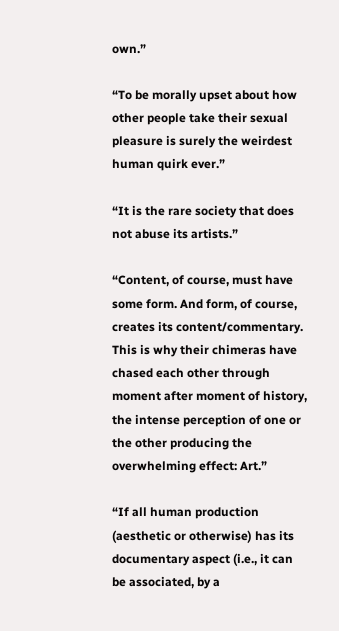own.”

“To be morally upset about how other people take their sexual pleasure is surely the weirdest human quirk ever.”

“It is the rare society that does not abuse its artists.”

“Content, of course, must have some form. And form, of course, creates its content/commentary. This is why their chimeras have chased each other through moment after moment of history, the intense perception of one or the other producing the overwhelming effect: Art.”

“If all human production (aesthetic or otherwise) has its documentary aspect (i.e., it can be associated, by a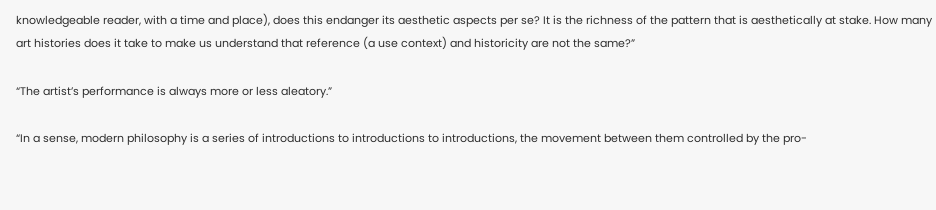knowledgeable reader, with a time and place), does this endanger its aesthetic aspects per se? It is the richness of the pattern that is aesthetically at stake. How many art histories does it take to make us understand that reference (a use context) and historicity are not the same?”

“The artist’s performance is always more or less aleatory.”

“In a sense, modern philosophy is a series of introductions to introductions to introductions, the movement between them controlled by the pro-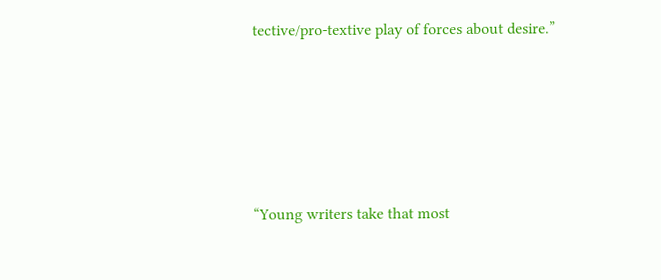tective/pro-textive play of forces about desire.”





“Young writers take that most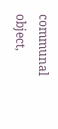communal object,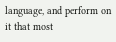language, and perform on it that most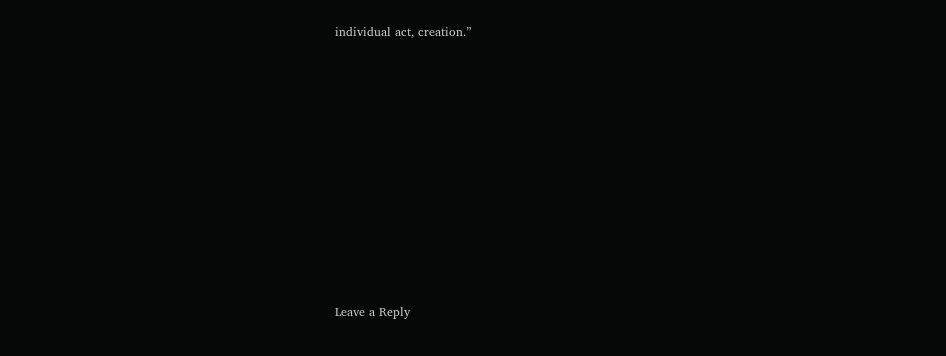individual act, creation.”













Leave a Reply